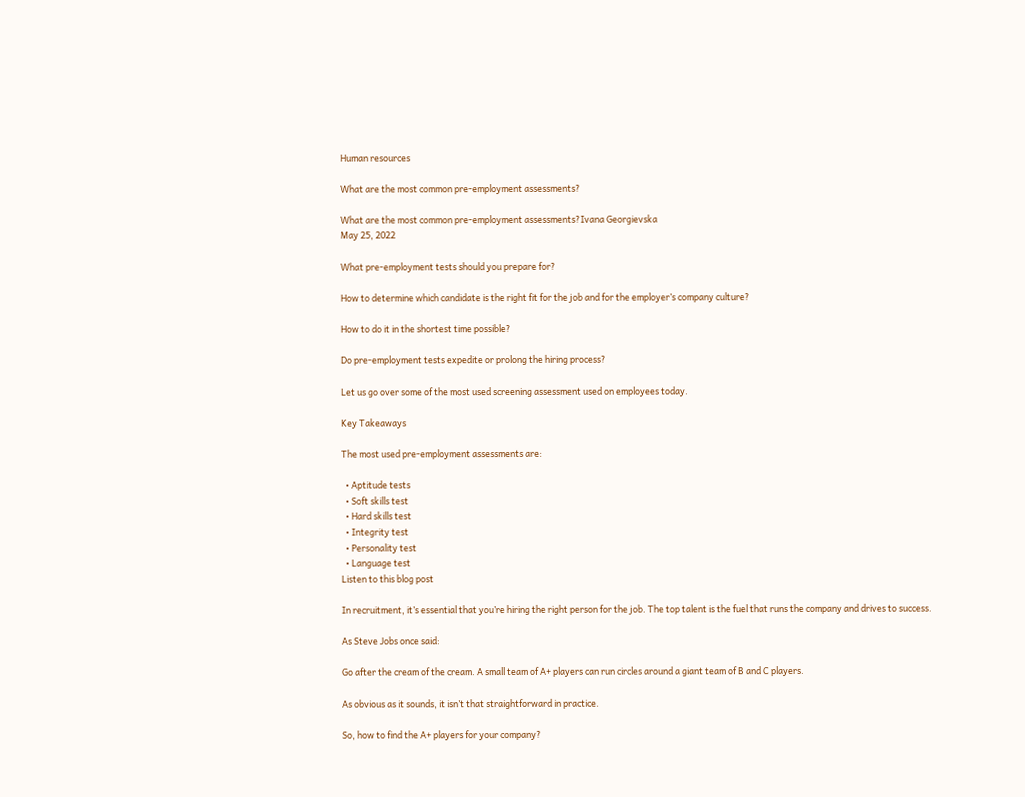Human resources

What are the most common pre-employment assessments?

What are the most common pre-employment assessments?Ivana Georgievska
May 25, 2022

What pre-employment tests should you prepare for?

How to determine which candidate is the right fit for the job and for the employer’s company culture?

How to do it in the shortest time possible?

Do pre-employment tests expedite or prolong the hiring process?

Let us go over some of the most used screening assessment used on employees today.

Key Takeaways

The most used pre-employment assessments are:

  • Aptitude tests
  • Soft skills test
  • Hard skills test
  • Integrity test
  • Personality test
  • Language test
Listen to this blog post

In recruitment, it’s essential that you’re hiring the right person for the job. The top talent is the fuel that runs the company and drives to success.

As Steve Jobs once said:

Go after the cream of the cream. A small team of A+ players can run circles around a giant team of B and C players.

As obvious as it sounds, it isn’t that straightforward in practice.

So, how to find the A+ players for your company?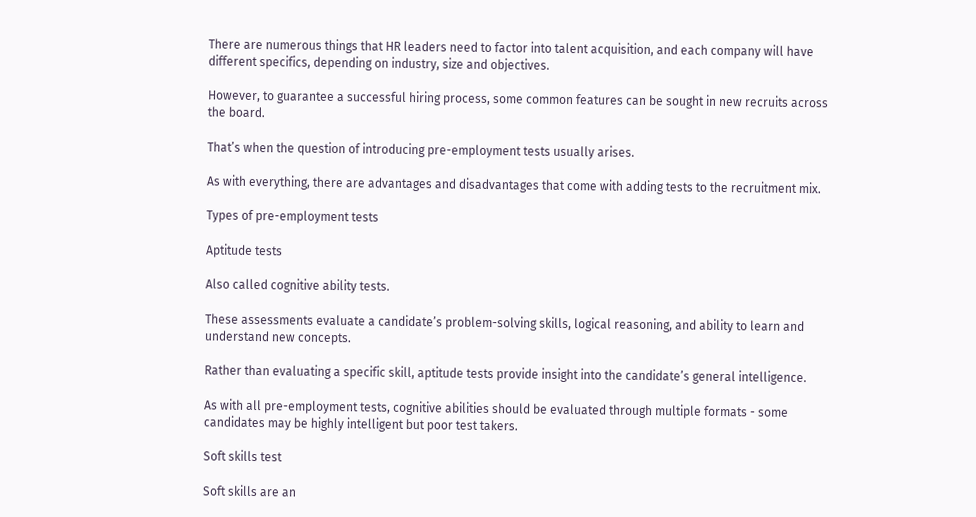There are numerous things that HR leaders need to factor into talent acquisition, and each company will have different specifics, depending on industry, size and objectives.

However, to guarantee a successful hiring process, some common features can be sought in new recruits across the board.

That’s when the question of introducing pre-employment tests usually arises.

As with everything, there are advantages and disadvantages that come with adding tests to the recruitment mix.

Types of pre-employment tests

Aptitude tests

Also called cognitive ability tests.

These assessments evaluate a candidate’s problem-solving skills, logical reasoning, and ability to learn and understand new concepts.

Rather than evaluating a specific skill, aptitude tests provide insight into the candidate’s general intelligence.

As with all pre-employment tests, cognitive abilities should be evaluated through multiple formats - some candidates may be highly intelligent but poor test takers.

Soft skills test

Soft skills are an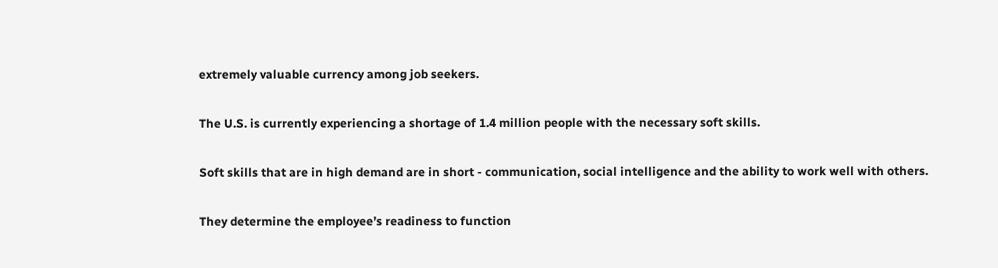extremely valuable currency among job seekers.

The U.S. is currently experiencing a shortage of 1.4 million people with the necessary soft skills.

Soft skills that are in high demand are in short - communication, social intelligence and the ability to work well with others.

They determine the employee’s readiness to function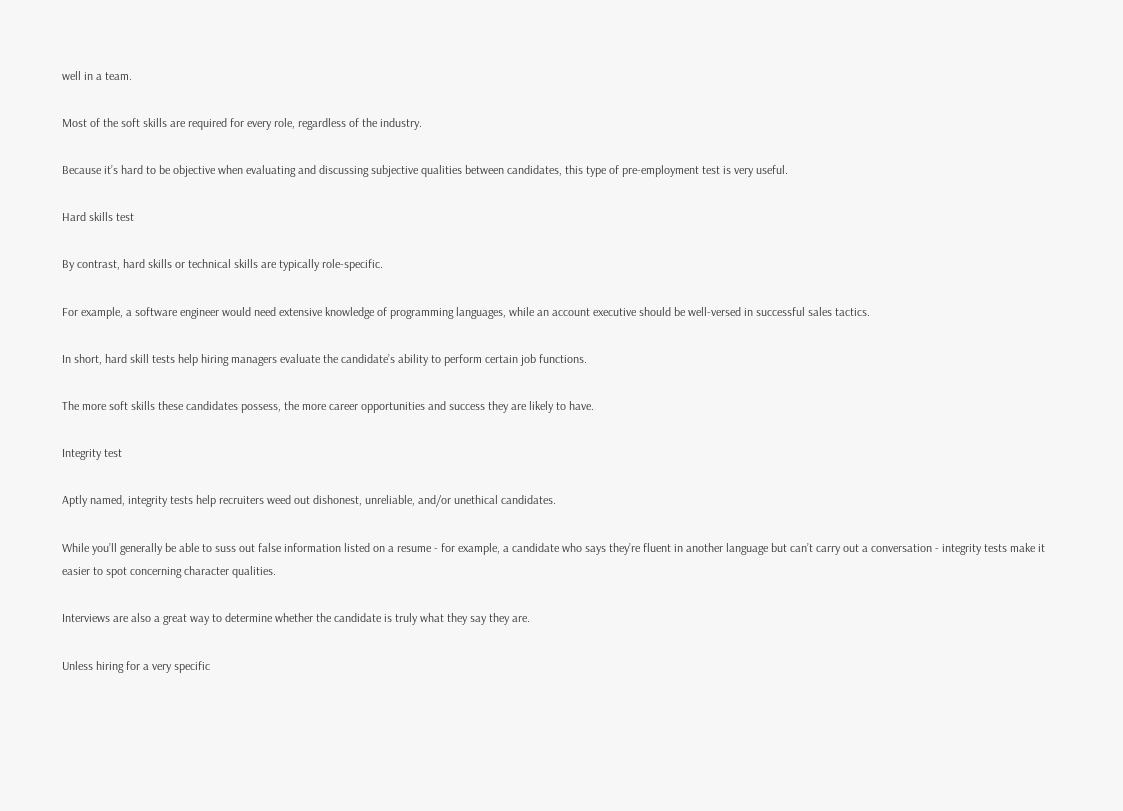well in a team.

Most of the soft skills are required for every role, regardless of the industry.

Because it’s hard to be objective when evaluating and discussing subjective qualities between candidates, this type of pre-employment test is very useful.

Hard skills test

By contrast, hard skills or technical skills are typically role-specific.

For example, a software engineer would need extensive knowledge of programming languages, while an account executive should be well-versed in successful sales tactics.

In short, hard skill tests help hiring managers evaluate the candidate’s ability to perform certain job functions.

The more soft skills these candidates possess, the more career opportunities and success they are likely to have.

Integrity test

Aptly named, integrity tests help recruiters weed out dishonest, unreliable, and/or unethical candidates.

While you’ll generally be able to suss out false information listed on a resume - for example, a candidate who says they’re fluent in another language but can’t carry out a conversation - integrity tests make it easier to spot concerning character qualities.

Interviews are also a great way to determine whether the candidate is truly what they say they are.

Unless hiring for a very specific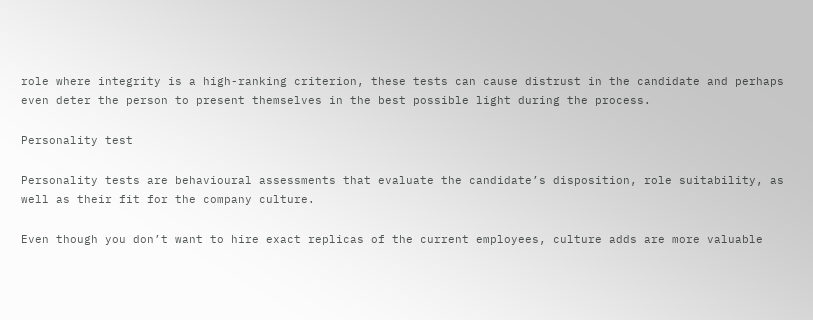role where integrity is a high-ranking criterion, these tests can cause distrust in the candidate and perhaps even deter the person to present themselves in the best possible light during the process.

Personality test

Personality tests are behavioural assessments that evaluate the candidate’s disposition, role suitability, as well as their fit for the company culture.

Even though you don’t want to hire exact replicas of the current employees, culture adds are more valuable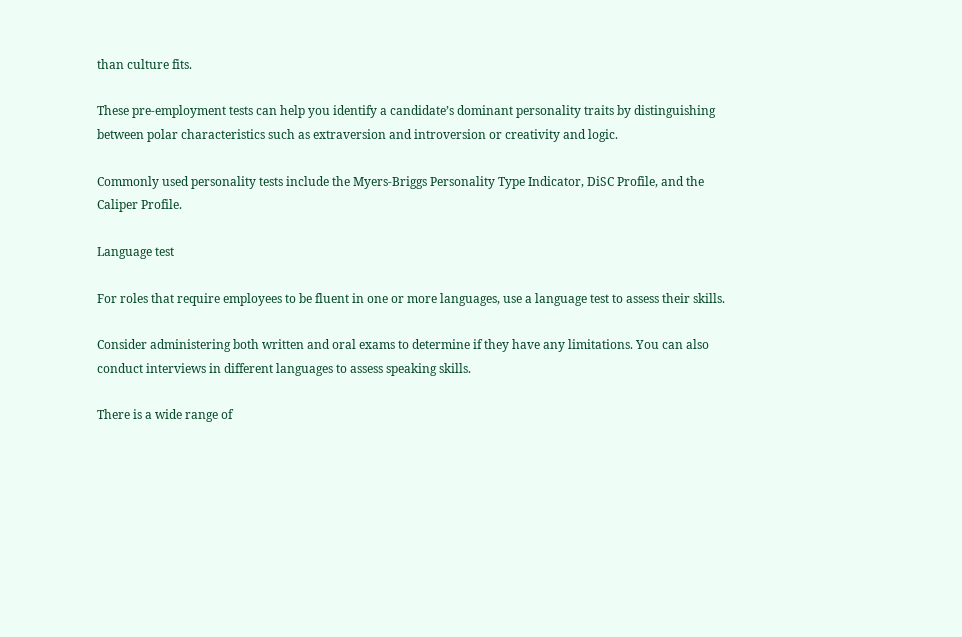than culture fits.

These pre-employment tests can help you identify a candidate’s dominant personality traits by distinguishing between polar characteristics such as extraversion and introversion or creativity and logic.

Commonly used personality tests include the Myers-Briggs Personality Type Indicator, DiSC Profile, and the Caliper Profile.

Language test

For roles that require employees to be fluent in one or more languages, use a language test to assess their skills.

Consider administering both written and oral exams to determine if they have any limitations. You can also conduct interviews in different languages to assess speaking skills.

There is a wide range of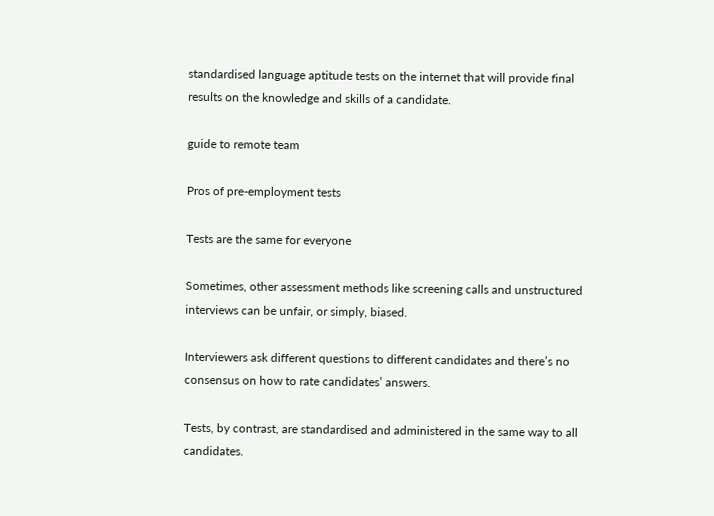standardised language aptitude tests on the internet that will provide final results on the knowledge and skills of a candidate.

guide to remote team

Pros of pre-employment tests

Tests are the same for everyone

Sometimes, other assessment methods like screening calls and unstructured interviews can be unfair, or simply, biased.

Interviewers ask different questions to different candidates and there’s no consensus on how to rate candidates’ answers.

Tests, by contrast, are standardised and administered in the same way to all candidates.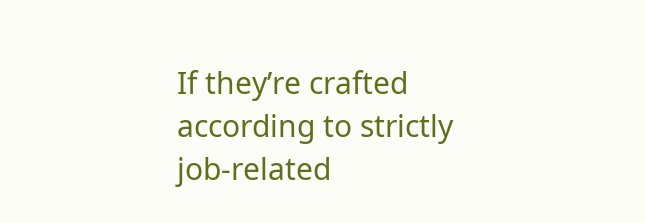If they’re crafted according to strictly job-related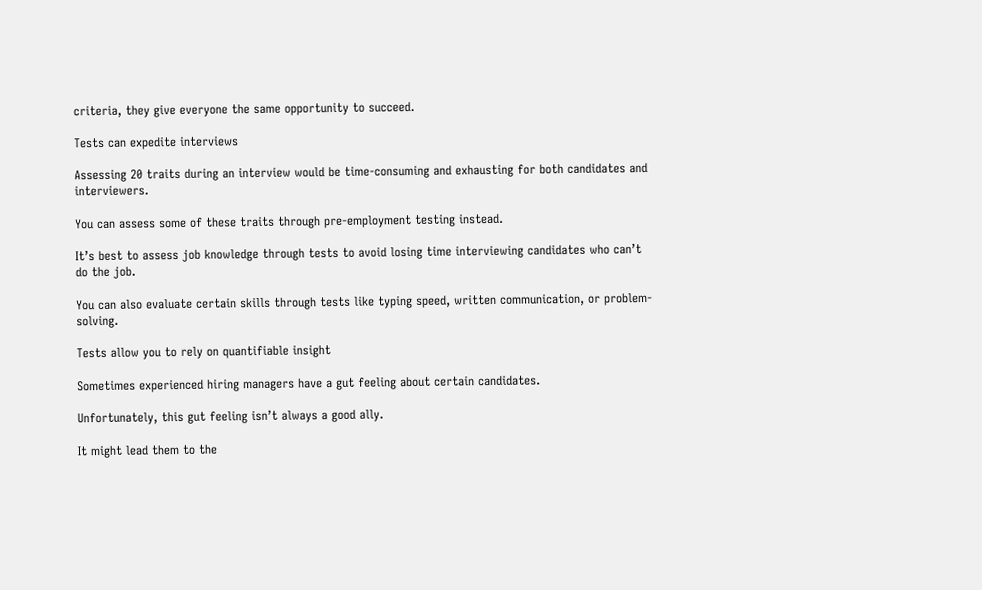criteria, they give everyone the same opportunity to succeed.

Tests can expedite interviews

Assessing 20 traits during an interview would be time-consuming and exhausting for both candidates and interviewers.

You can assess some of these traits through pre-employment testing instead.

It’s best to assess job knowledge through tests to avoid losing time interviewing candidates who can’t do the job.

You can also evaluate certain skills through tests like typing speed, written communication, or problem-solving.

Tests allow you to rely on quantifiable insight

Sometimes experienced hiring managers have a gut feeling about certain candidates.

Unfortunately, this gut feeling isn’t always a good ally.

It might lead them to the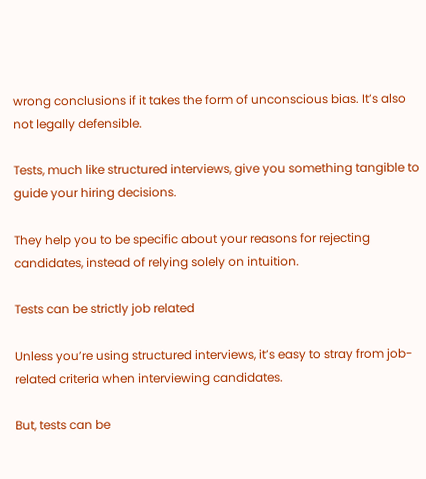wrong conclusions if it takes the form of unconscious bias. It’s also not legally defensible.

Tests, much like structured interviews, give you something tangible to guide your hiring decisions.

They help you to be specific about your reasons for rejecting candidates, instead of relying solely on intuition.

Tests can be strictly job related

Unless you’re using structured interviews, it’s easy to stray from job-related criteria when interviewing candidates.

But, tests can be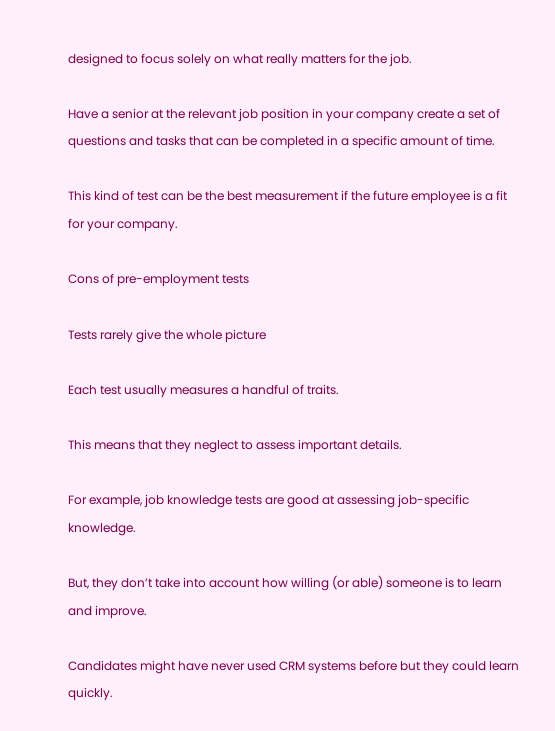designed to focus solely on what really matters for the job.

Have a senior at the relevant job position in your company create a set of questions and tasks that can be completed in a specific amount of time.

This kind of test can be the best measurement if the future employee is a fit for your company.

Cons of pre-employment tests

Tests rarely give the whole picture

Each test usually measures a handful of traits.

This means that they neglect to assess important details.

For example, job knowledge tests are good at assessing job-specific knowledge.

But, they don’t take into account how willing (or able) someone is to learn and improve.

Candidates might have never used CRM systems before but they could learn quickly.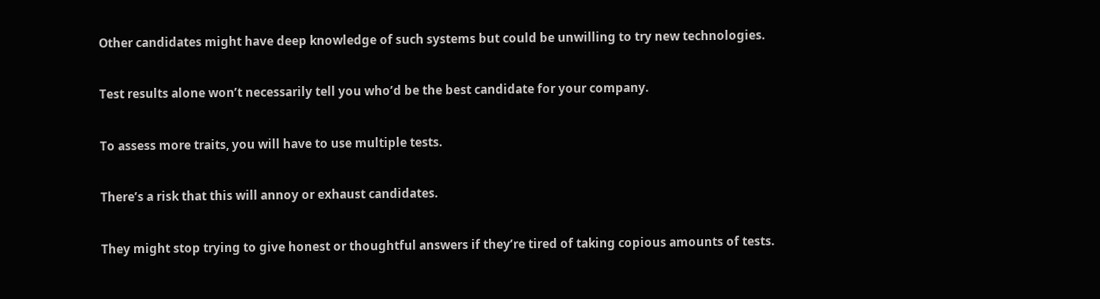Other candidates might have deep knowledge of such systems but could be unwilling to try new technologies.

Test results alone won’t necessarily tell you who’d be the best candidate for your company.

To assess more traits, you will have to use multiple tests.

There’s a risk that this will annoy or exhaust candidates.

They might stop trying to give honest or thoughtful answers if they’re tired of taking copious amounts of tests.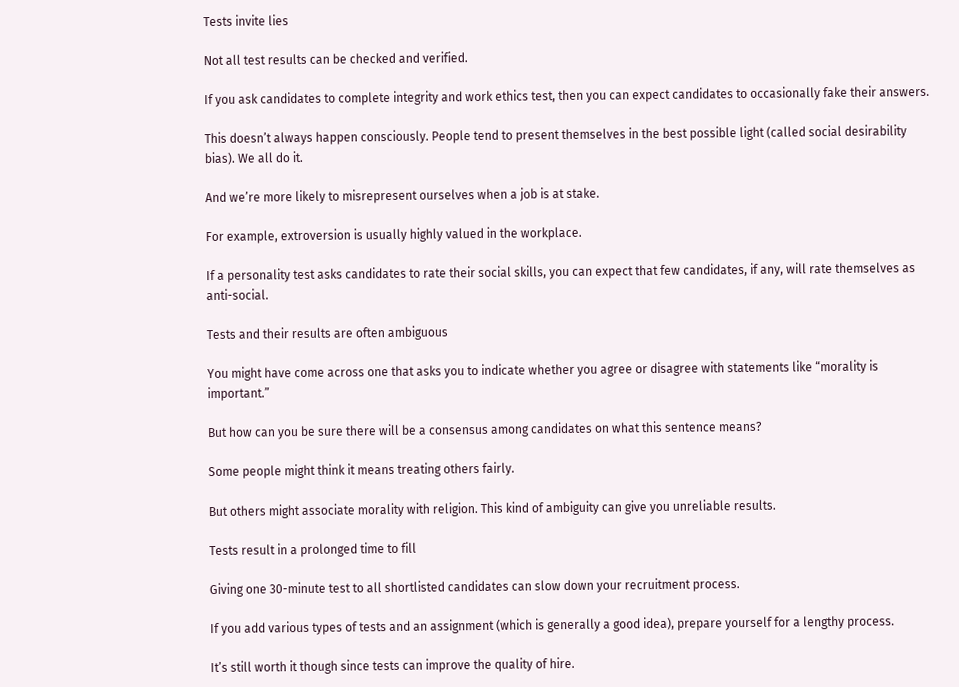Tests invite lies

Not all test results can be checked and verified.

If you ask candidates to complete integrity and work ethics test, then you can expect candidates to occasionally fake their answers.

This doesn’t always happen consciously. People tend to present themselves in the best possible light (called social desirability bias). We all do it.

And we’re more likely to misrepresent ourselves when a job is at stake.

For example, extroversion is usually highly valued in the workplace.

If a personality test asks candidates to rate their social skills, you can expect that few candidates, if any, will rate themselves as anti-social.

Tests and their results are often ambiguous

You might have come across one that asks you to indicate whether you agree or disagree with statements like “morality is important.”

But how can you be sure there will be a consensus among candidates on what this sentence means?

Some people might think it means treating others fairly.

But others might associate morality with religion. This kind of ambiguity can give you unreliable results.

Tests result in a prolonged time to fill

Giving one 30-minute test to all shortlisted candidates can slow down your recruitment process.

If you add various types of tests and an assignment (which is generally a good idea), prepare yourself for a lengthy process.

It’s still worth it though since tests can improve the quality of hire.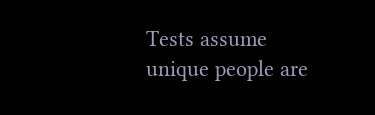Tests assume unique people are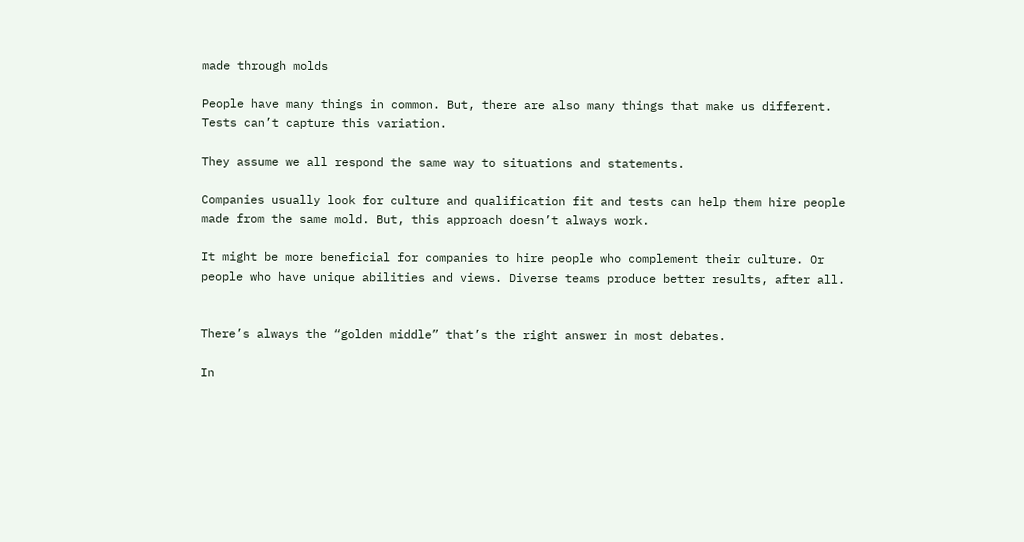made through molds

People have many things in common. But, there are also many things that make us different. Tests can’t capture this variation.

They assume we all respond the same way to situations and statements.

Companies usually look for culture and qualification fit and tests can help them hire people made from the same mold. But, this approach doesn’t always work.

It might be more beneficial for companies to hire people who complement their culture. Or people who have unique abilities and views. Diverse teams produce better results, after all.


There’s always the “golden middle” that’s the right answer in most debates.

In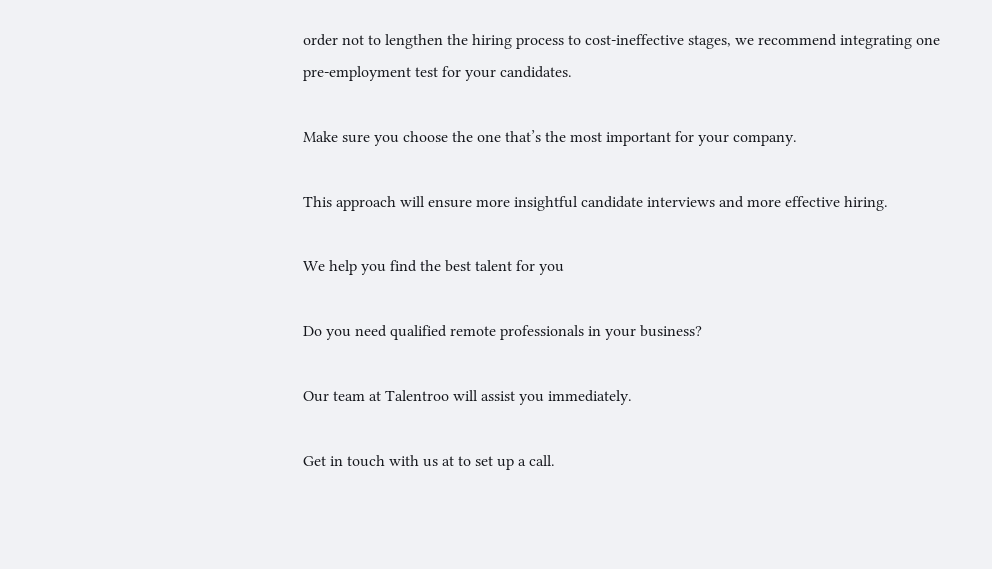order not to lengthen the hiring process to cost-ineffective stages, we recommend integrating one pre-employment test for your candidates.

Make sure you choose the one that’s the most important for your company.

This approach will ensure more insightful candidate interviews and more effective hiring.

We help you find the best talent for you

Do you need qualified remote professionals in your business?

Our team at Talentroo will assist you immediately.

Get in touch with us at to set up a call.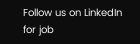Follow us on LinkedIn for job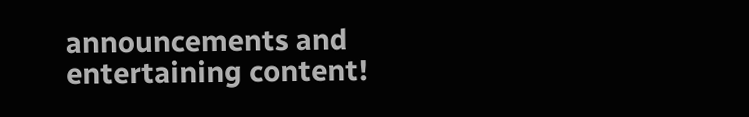announcements and entertaining content!